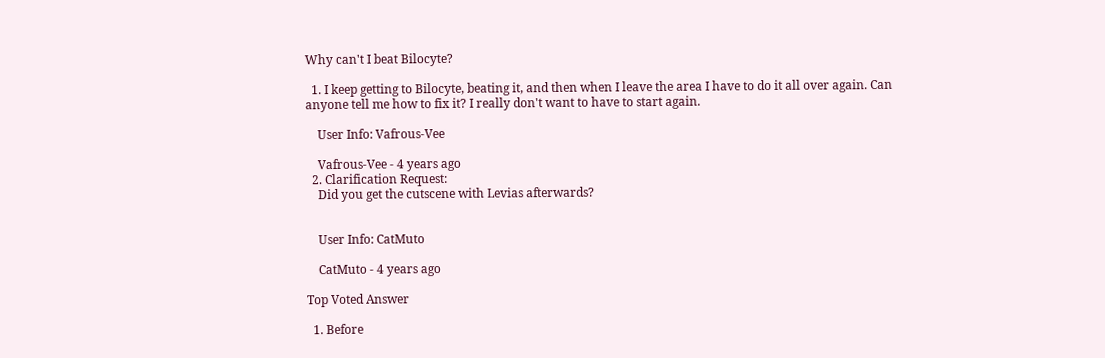Why can't I beat Bilocyte?

  1. I keep getting to Bilocyte, beating it, and then when I leave the area I have to do it all over again. Can anyone tell me how to fix it? I really don't want to have to start again.

    User Info: Vafrous-Vee

    Vafrous-Vee - 4 years ago
  2. Clarification Request:
    Did you get the cutscene with Levias afterwards?


    User Info: CatMuto

    CatMuto - 4 years ago

Top Voted Answer

  1. Before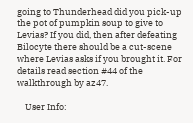going to Thunderhead did you pick-up the pot of pumpkin soup to give to Levias? If you did, then after defeating Bilocyte there should be a cut-scene where Levias asks if you brought it. For details read section #44 of the walkthrough by az47.

    User Info: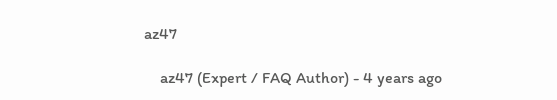az47

    az47 (Expert / FAQ Author) - 4 years ago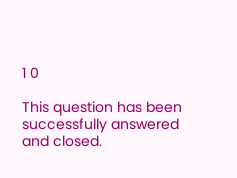1 0

This question has been successfully answered and closed.